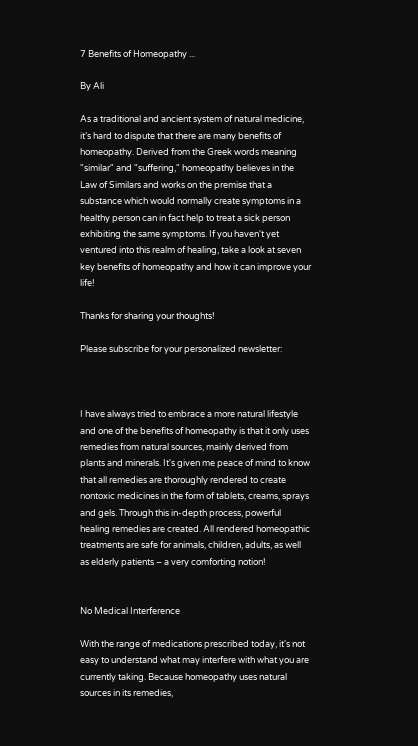7 Benefits of Homeopathy ...

By Ali

As a traditional and ancient system of natural medicine, it’s hard to dispute that there are many benefits of homeopathy. Derived from the Greek words meaning "similar" and "suffering," homeopathy believes in the Law of Similars and works on the premise that a substance which would normally create symptoms in a healthy person can in fact help to treat a sick person exhibiting the same symptoms. If you haven't yet ventured into this realm of healing, take a look at seven key benefits of homeopathy and how it can improve your life!

Thanks for sharing your thoughts!

Please subscribe for your personalized newsletter:



I have always tried to embrace a more natural lifestyle and one of the benefits of homeopathy is that it only uses remedies from natural sources, mainly derived from plants and minerals. It's given me peace of mind to know that all remedies are thoroughly rendered to create nontoxic medicines in the form of tablets, creams, sprays and gels. Through this in-depth process, powerful healing remedies are created. All rendered homeopathic treatments are safe for animals, children, adults, as well as elderly patients – a very comforting notion!


No Medical Interference

With the range of medications prescribed today, it's not easy to understand what may interfere with what you are currently taking. Because homeopathy uses natural sources in its remedies,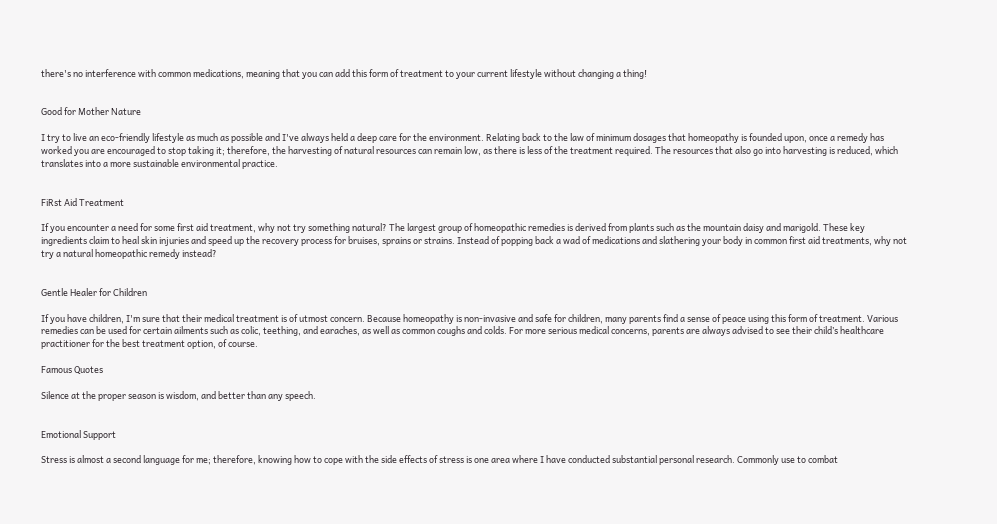there's no interference with common medications, meaning that you can add this form of treatment to your current lifestyle without changing a thing!


Good for Mother Nature

I try to live an eco-friendly lifestyle as much as possible and I've always held a deep care for the environment. Relating back to the law of minimum dosages that homeopathy is founded upon, once a remedy has worked you are encouraged to stop taking it; therefore, the harvesting of natural resources can remain low, as there is less of the treatment required. The resources that also go into harvesting is reduced, which translates into a more sustainable environmental practice.


FiRst Aid Treatment

If you encounter a need for some first aid treatment, why not try something natural? The largest group of homeopathic remedies is derived from plants such as the mountain daisy and marigold. These key ingredients claim to heal skin injuries and speed up the recovery process for bruises, sprains or strains. Instead of popping back a wad of medications and slathering your body in common first aid treatments, why not try a natural homeopathic remedy instead?


Gentle Healer for Children

If you have children, I'm sure that their medical treatment is of utmost concern. Because homeopathy is non-invasive and safe for children, many parents find a sense of peace using this form of treatment. Various remedies can be used for certain ailments such as colic, teething, and earaches, as well as common coughs and colds. For more serious medical concerns, parents are always advised to see their child’s healthcare practitioner for the best treatment option, of course.

Famous Quotes

Silence at the proper season is wisdom, and better than any speech.


Emotional Support

Stress is almost a second language for me; therefore, knowing how to cope with the side effects of stress is one area where I have conducted substantial personal research. Commonly use to combat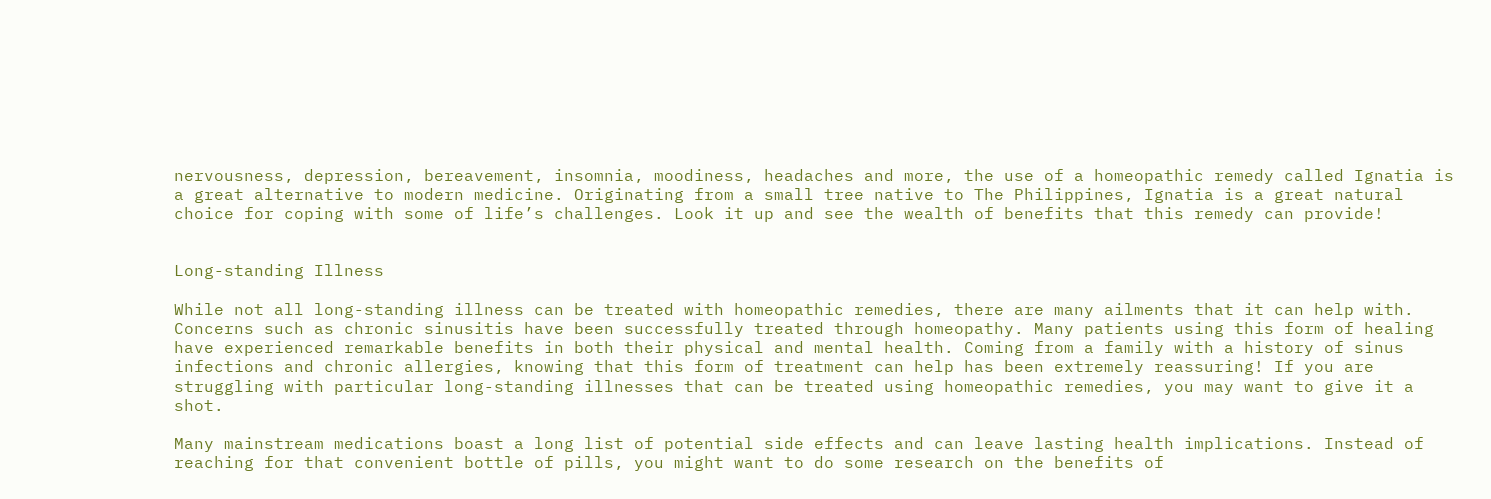nervousness, depression, bereavement, insomnia, moodiness, headaches and more, the use of a homeopathic remedy called Ignatia is a great alternative to modern medicine. Originating from a small tree native to The Philippines, Ignatia is a great natural choice for coping with some of life’s challenges. Look it up and see the wealth of benefits that this remedy can provide!


Long-standing Illness

While not all long-standing illness can be treated with homeopathic remedies, there are many ailments that it can help with. Concerns such as chronic sinusitis have been successfully treated through homeopathy. Many patients using this form of healing have experienced remarkable benefits in both their physical and mental health. Coming from a family with a history of sinus infections and chronic allergies, knowing that this form of treatment can help has been extremely reassuring! If you are struggling with particular long-standing illnesses that can be treated using homeopathic remedies, you may want to give it a shot.

Many mainstream medications boast a long list of potential side effects and can leave lasting health implications. Instead of reaching for that convenient bottle of pills, you might want to do some research on the benefits of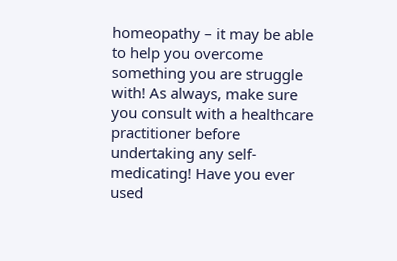homeopathy – it may be able to help you overcome something you are struggle with! As always, make sure you consult with a healthcare practitioner before undertaking any self-medicating! Have you ever used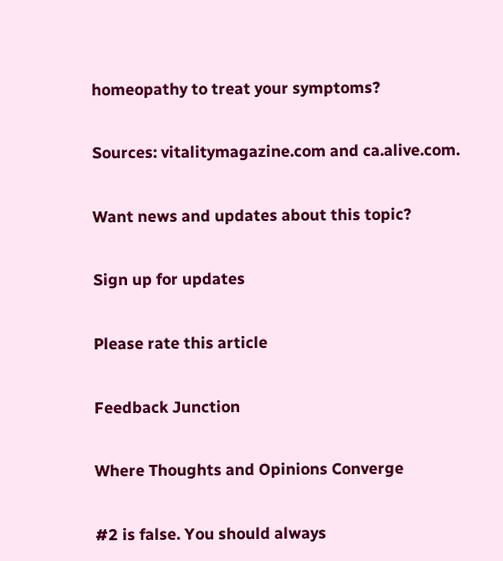homeopathy to treat your symptoms?

Sources: vitalitymagazine.com and ca.alive.com.

Want news and updates about this topic?

Sign up for updates

Please rate this article

Feedback Junction

Where Thoughts and Opinions Converge

#2 is false. You should always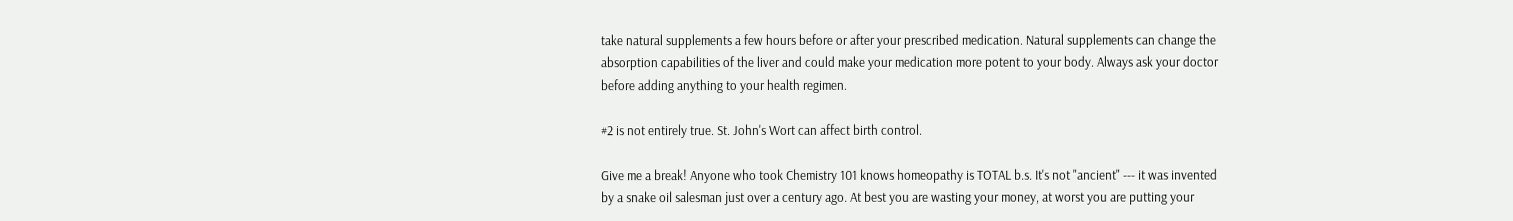take natural supplements a few hours before or after your prescribed medication. Natural supplements can change the absorption capabilities of the liver and could make your medication more potent to your body. Always ask your doctor before adding anything to your health regimen.

#2 is not entirely true. St. John's Wort can affect birth control.

Give me a break! Anyone who took Chemistry 101 knows homeopathy is TOTAL b.s. It's not "ancient" --- it was invented by a snake oil salesman just over a century ago. At best you are wasting your money, at worst you are putting your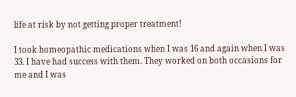life at risk by not getting proper treatment!

I took homeopathic medications when I was 16 and again when I was 33. I have had success with them. They worked on both occasions for me and I was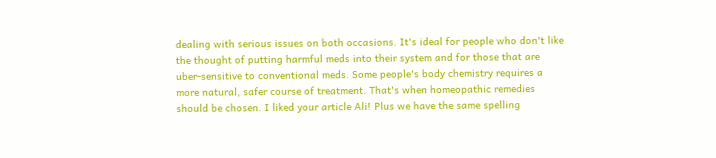dealing with serious issues on both occasions. It's ideal for people who don't like the thought of putting harmful meds into their system and for those that are uber-sensitive to conventional meds. Some people's body chemistry requires a more natural, safer course of treatment. That's when homeopathic remedies should be chosen. I liked your article Ali! Plus we have the same spelling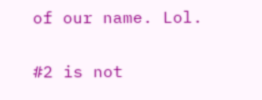of our name. Lol.

#2 is not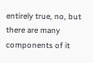entirely true, no, but there are many components of it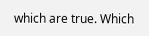which are true. Which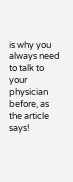is why you always need to talk to your physician before, as the article says!